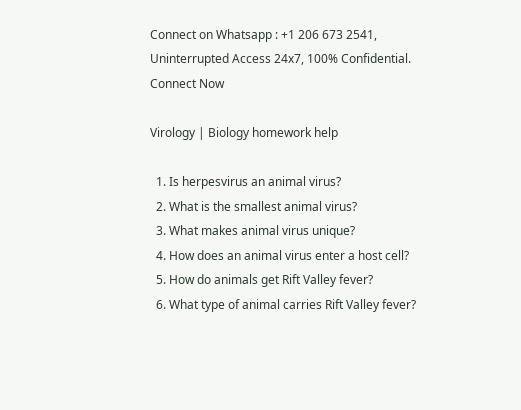Connect on Whatsapp : +1 206 673 2541, Uninterrupted Access 24x7, 100% Confidential. Connect Now

Virology | Biology homework help

  1. Is herpesvirus an animal virus?
  2. What is the smallest animal virus?
  3. What makes animal virus unique?
  4. How does an animal virus enter a host cell?
  5. How do animals get Rift Valley fever?
  6. What type of animal carries Rift Valley fever?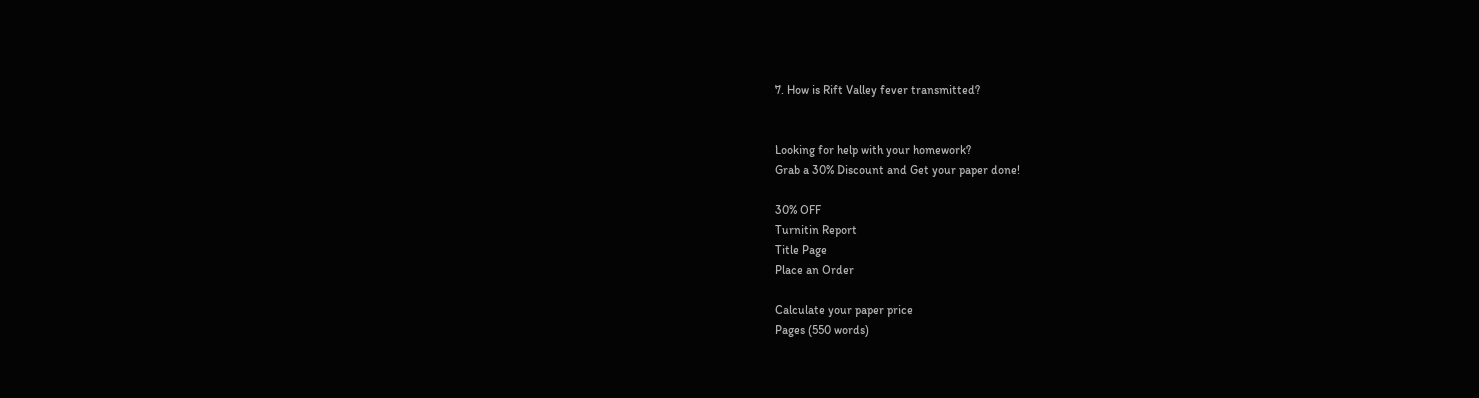7. How is Rift Valley fever transmitted?


Looking for help with your homework?
Grab a 30% Discount and Get your paper done!

30% OFF
Turnitin Report
Title Page
Place an Order

Calculate your paper price
Pages (550 words)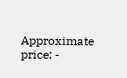Approximate price: -